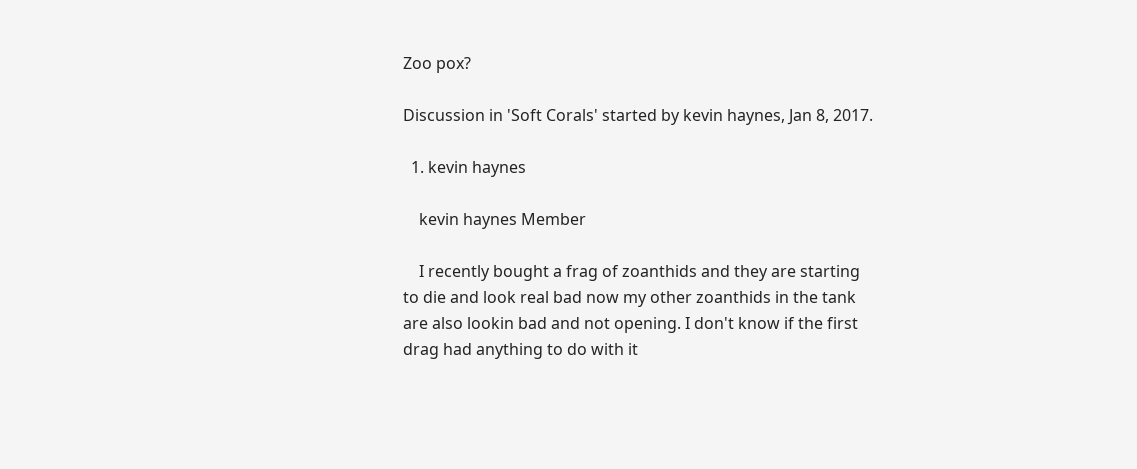Zoo pox?

Discussion in 'Soft Corals' started by kevin haynes, Jan 8, 2017.

  1. kevin haynes

    kevin haynes Member

    I recently bought a frag of zoanthids and they are starting to die and look real bad now my other zoanthids in the tank are also lookin bad and not opening. I don't know if the first drag had anything to do with it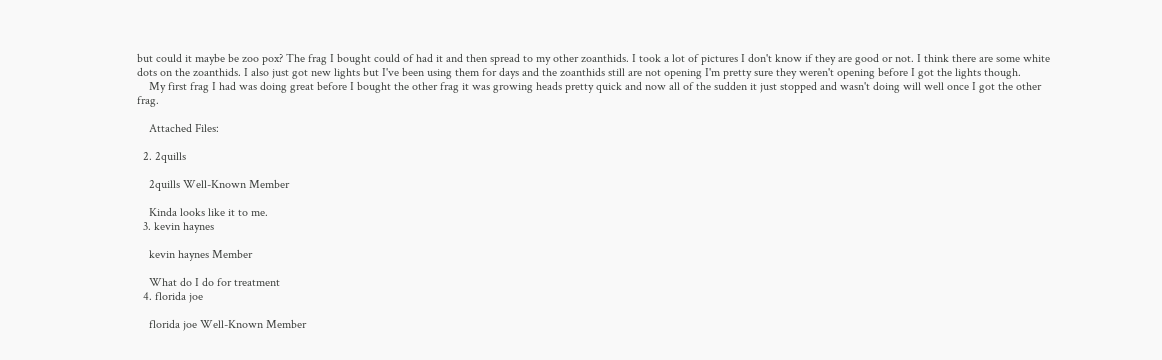but could it maybe be zoo pox? The frag I bought could of had it and then spread to my other zoanthids. I took a lot of pictures I don't know if they are good or not. I think there are some white dots on the zoanthids. I also just got new lights but I've been using them for days and the zoanthids still are not opening I'm pretty sure they weren't opening before I got the lights though.
    My first frag I had was doing great before I bought the other frag it was growing heads pretty quick and now all of the sudden it just stopped and wasn't doing will well once I got the other frag.

    Attached Files:

  2. 2quills

    2quills Well-Known Member

    Kinda looks like it to me.
  3. kevin haynes

    kevin haynes Member

    What do I do for treatment
  4. florida joe

    florida joe Well-Known Member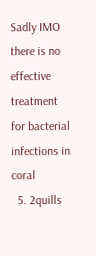Sadly IMO there is no effective treatment for bacterial infections in coral
  5. 2quills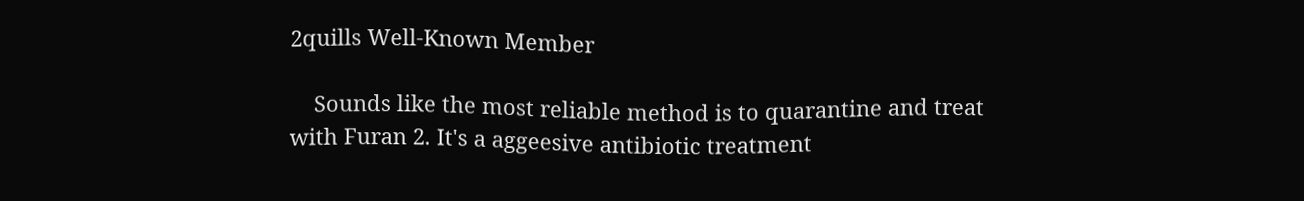2quills Well-Known Member

    Sounds like the most reliable method is to quarantine and treat with Furan 2. It's a aggeesive antibiotic treatment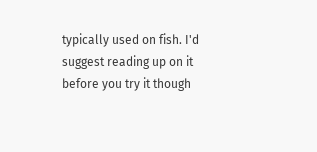typically used on fish. I'd suggest reading up on it before you try it though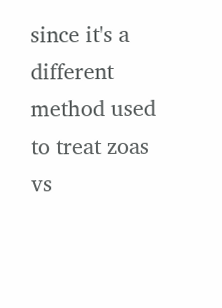since it's a different method used to treat zoas vs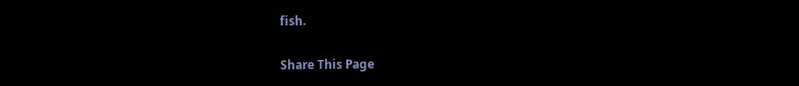fish.

Share This Page